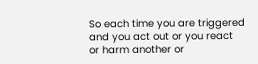So each time you are triggered and you act out or you react or harm another or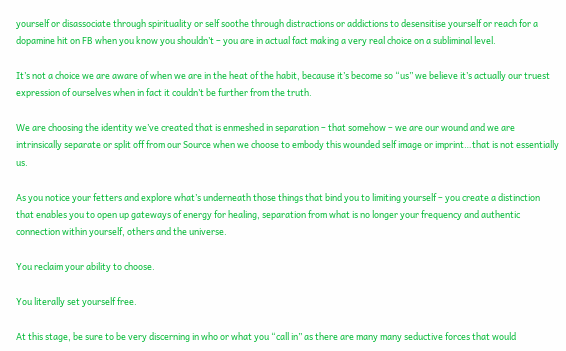yourself or disassociate through spirituality or self soothe through distractions or addictions to desensitise yourself or reach for a dopamine hit on FB when you know you shouldn’t – you are in actual fact making a very real choice on a subliminal level.

It’s not a choice we are aware of when we are in the heat of the habit, because it’s become so “us” we believe it’s actually our truest expression of ourselves when in fact it couldn’t be further from the truth.

We are choosing the identity we’ve created that is enmeshed in separation – that somehow – we are our wound and we are intrinsically separate or split off from our Source when we choose to embody this wounded self image or imprint…that is not essentially us.

As you notice your fetters and explore what’s underneath those things that bind you to limiting yourself – you create a distinction that enables you to open up gateways of energy for healing, separation from what is no longer your frequency and authentic connection within yourself, others and the universe.

You reclaim your ability to choose.

You literally set yourself free.

At this stage, be sure to be very discerning in who or what you “call in” as there are many many seductive forces that would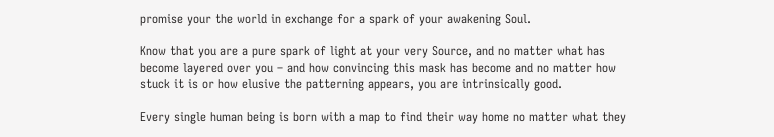promise your the world in exchange for a spark of your awakening Soul.

Know that you are a pure spark of light at your very Source, and no matter what has become layered over you – and how convincing this mask has become and no matter how stuck it is or how elusive the patterning appears, you are intrinsically good.

Every single human being is born with a map to find their way home no matter what they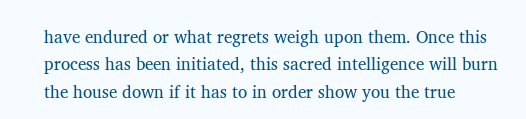have endured or what regrets weigh upon them. Once this process has been initiated, this sacred intelligence will burn the house down if it has to in order show you the true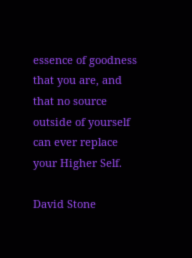essence of goodness that you are, and that no source outside of yourself can ever replace your Higher Self.

David Stone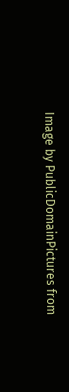Image by PublicDomainPictures from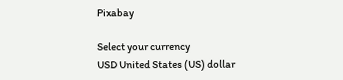Pixabay

Select your currency
USD United States (US) dollar